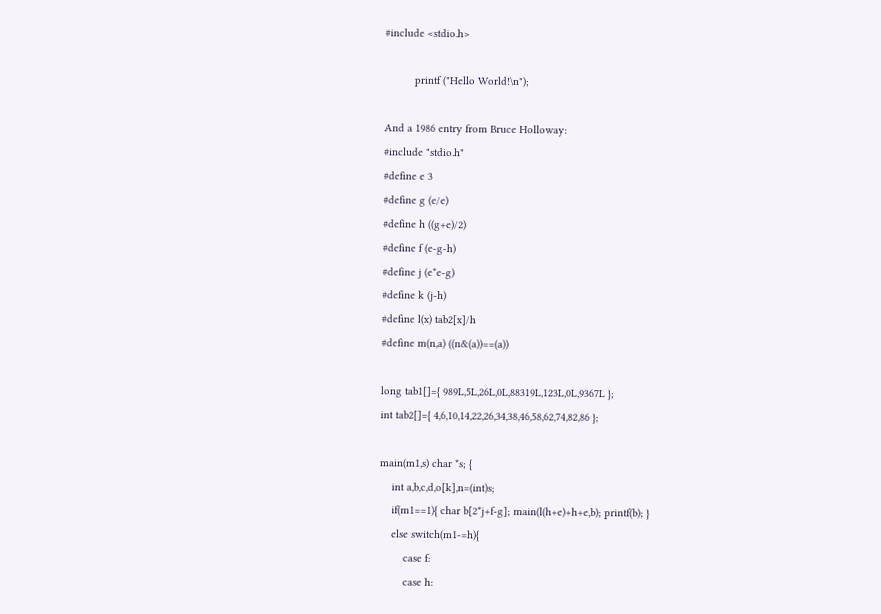#include <stdio.h>

          printf ("Hello World!\n");

And a 1986 entry from Bruce Holloway:
#include "stdio.h"
#define e 3
#define g (e/e)
#define h ((g+e)/2)
#define f (e-g-h)
#define j (e*e-g)
#define k (j-h)
#define l(x) tab2[x]/h
#define m(n,a) ((n&(a))==(a))

long tab1[]={ 989L,5L,26L,0L,88319L,123L,0L,9367L };
int tab2[]={ 4,6,10,14,22,26,34,38,46,58,62,74,82,86 };

main(m1,s) char *s; {
    int a,b,c,d,o[k],n=(int)s;
    if(m1==1){ char b[2*j+f-g]; main(l(h+e)+h+e,b); printf(b); }
    else switch(m1-=h){
        case f:
        case h: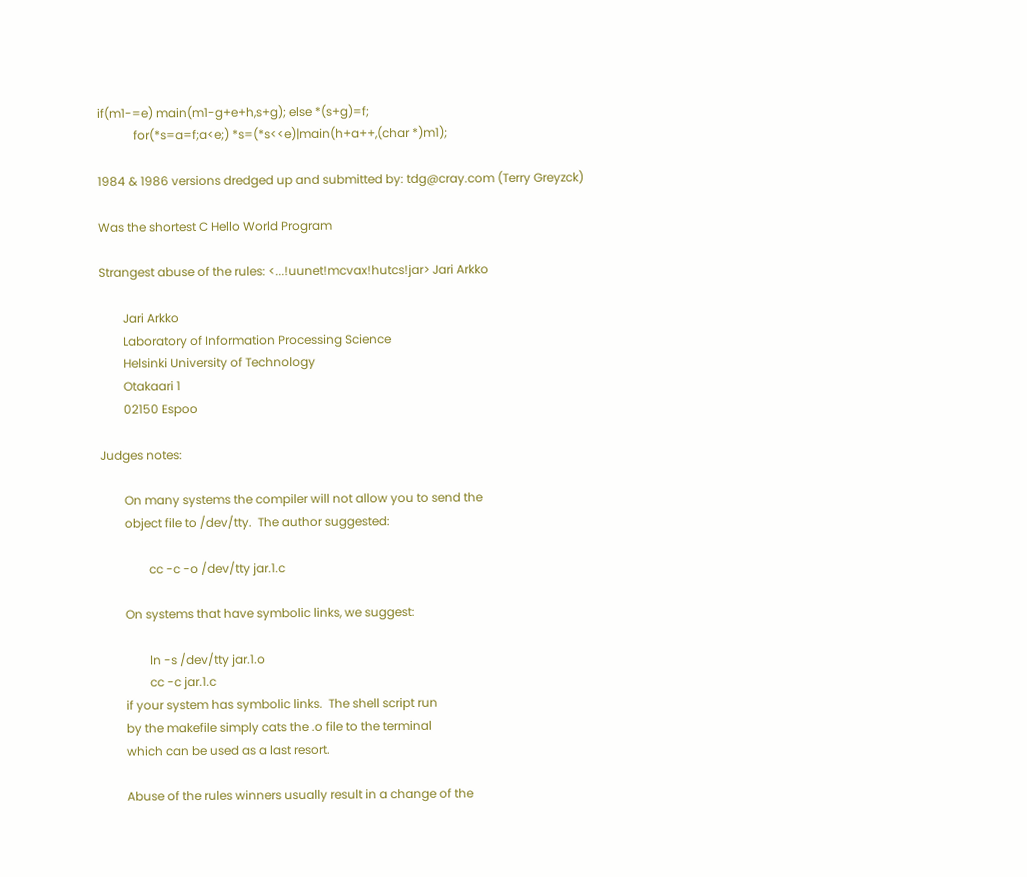if(m1-=e) main(m1-g+e+h,s+g); else *(s+g)=f;
            for(*s=a=f;a<e;) *s=(*s<<e)|main(h+a++,(char *)m1);

1984 & 1986 versions dredged up and submitted by: tdg@cray.com (Terry Greyzck)

Was the shortest C Hello World Program

Strangest abuse of the rules: <...!uunet!mcvax!hutcs!jar> Jari Arkko

        Jari Arkko
        Laboratory of Information Processing Science
        Helsinki University of Technology
        Otakaari 1
        02150 Espoo

Judges notes:

        On many systems the compiler will not allow you to send the
        object file to /dev/tty.  The author suggested:

                cc -c -o /dev/tty jar.1.c

        On systems that have symbolic links, we suggest:

                ln -s /dev/tty jar.1.o
                cc -c jar.1.c
        if your system has symbolic links.  The shell script run
        by the makefile simply cats the .o file to the terminal
        which can be used as a last resort.

        Abuse of the rules winners usually result in a change of the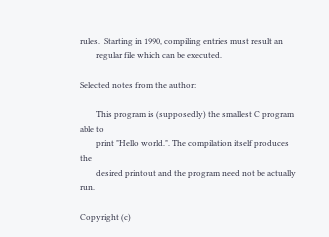rules.  Starting in 1990, compiling entries must result an
        regular file which can be executed.

Selected notes from the author:

        This program is (supposedly) the smallest C program able to
        print "Hello world.". The compilation itself produces the
        desired printout and the program need not be actually run.

Copyright (c)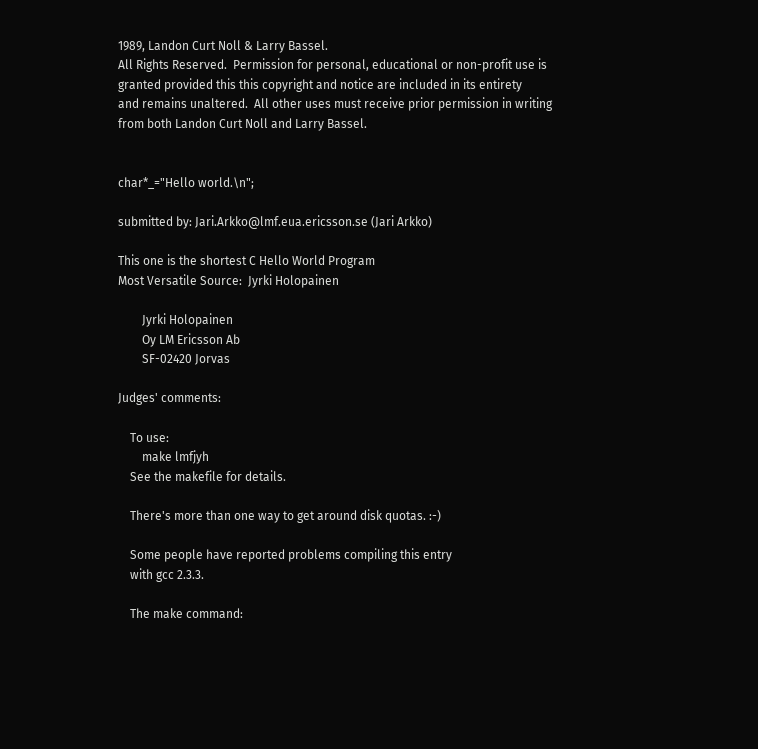1989, Landon Curt Noll & Larry Bassel.
All Rights Reserved.  Permission for personal, educational or non-profit use is
granted provided this this copyright and notice are included in its entirety
and remains unaltered.  All other uses must receive prior permission in writing
from both Landon Curt Noll and Larry Bassel.


char*_="Hello world.\n";

submitted by: Jari.Arkko@lmf.eua.ericsson.se (Jari Arkko)

This one is the shortest C Hello World Program
Most Versatile Source:  Jyrki Holopainen

        Jyrki Holopainen
        Oy LM Ericsson Ab
        SF-02420 Jorvas

Judges' comments:

    To use:
        make lmfjyh
    See the makefile for details.

    There's more than one way to get around disk quotas. :-)

    Some people have reported problems compiling this entry
    with gcc 2.3.3.

    The make command: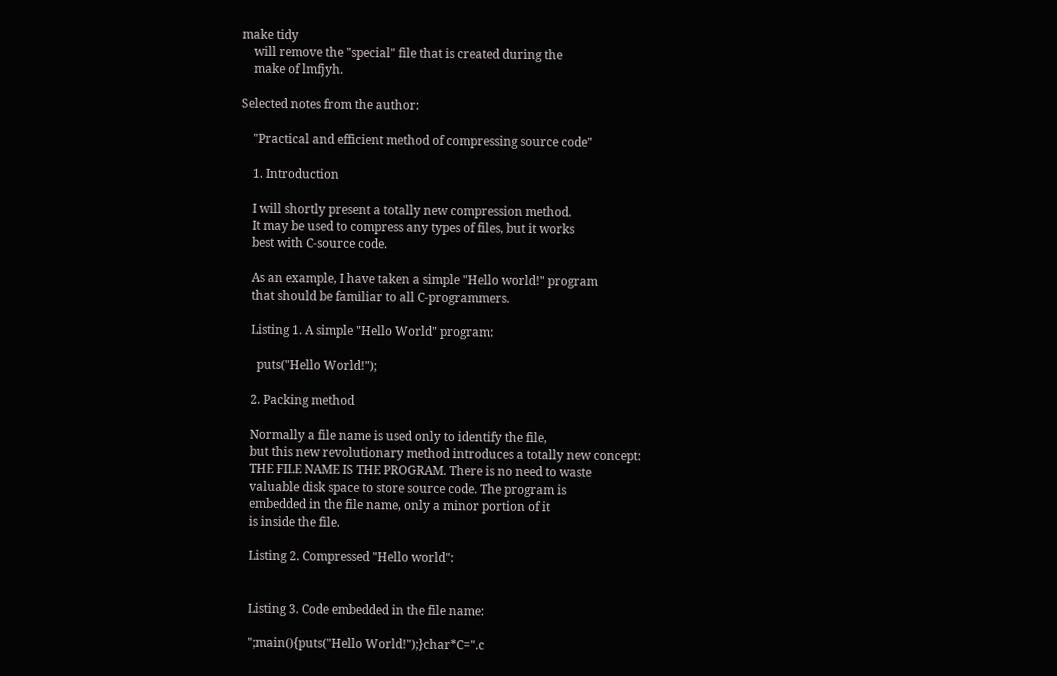make tidy
    will remove the "special" file that is created during the
    make of lmfjyh.

Selected notes from the author:

    "Practical and efficient method of compressing source code"

    1. Introduction

    I will shortly present a totally new compression method.
    It may be used to compress any types of files, but it works
    best with C-source code.

    As an example, I have taken a simple "Hello world!" program
    that should be familiar to all C-programmers.

    Listing 1. A simple "Hello World" program:

      puts("Hello World!");

    2. Packing method

    Normally a file name is used only to identify the file,
    but this new revolutionary method introduces a totally new concept:
    THE FILE NAME IS THE PROGRAM. There is no need to waste
    valuable disk space to store source code. The program is
    embedded in the file name, only a minor portion of it
    is inside the file.

    Listing 2. Compressed "Hello world":


    Listing 3. Code embedded in the file name:

    ";main(){puts("Hello World!");}char*C=".c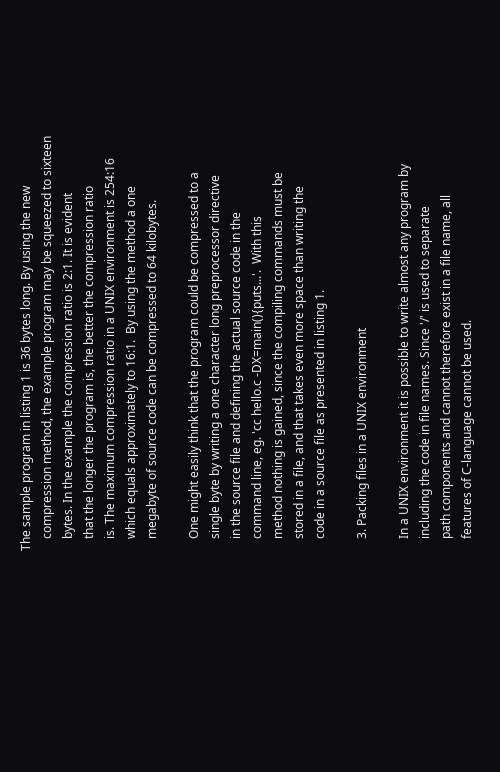The sample program in listing 1 is 36 bytes long. By using the new
    compression method, the example program may be squeezed to sixteen
    bytes. In the example the compression ratio is 2:1. It is evident
    that the longer the program is, the better the compression ratio
    is. The maximum compression ratio in a UNIX environment is 254:16
    which equals approximately to 16:1.  By using the method a one
    megabyte of source code can be compressed to 64 kilobytes.

    One might easily think that the program could be compressed to a
    single byte by writing a one character long preprocessor directive
    in the source file and defining the actual source code in the
    command line, eg. 'cc hello.c -DX=main(){puts...'.  With this
    method nothing is gained, since the compiling commands must be
    stored in a file, and that takes even more space than writing the
    code in a source file as presented in listing 1.

    3. Packing files in a UNIX environment

    In a UNIX environment it is possible to write almost any program by
    including the code in file names. Since '/' is used to separate
    path components and cannot therefore exist in a file name, all
    features of C-language cannot be used.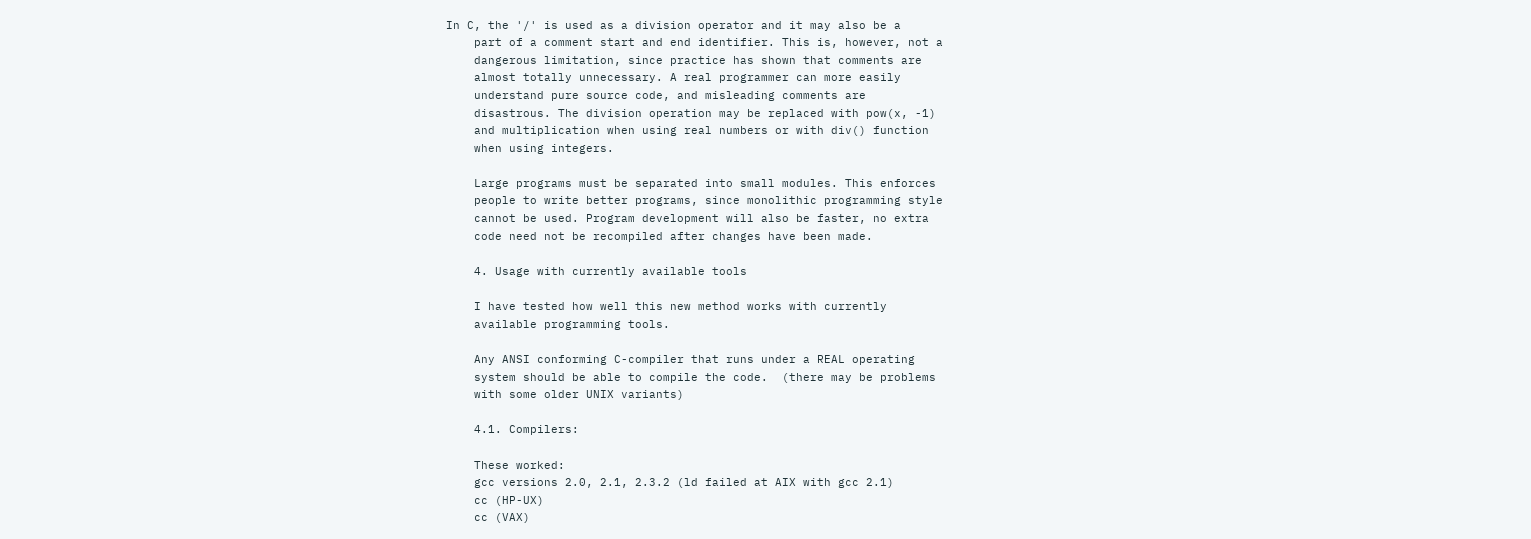In C, the '/' is used as a division operator and it may also be a
    part of a comment start and end identifier. This is, however, not a
    dangerous limitation, since practice has shown that comments are
    almost totally unnecessary. A real programmer can more easily
    understand pure source code, and misleading comments are
    disastrous. The division operation may be replaced with pow(x, -1)
    and multiplication when using real numbers or with div() function
    when using integers.

    Large programs must be separated into small modules. This enforces
    people to write better programs, since monolithic programming style
    cannot be used. Program development will also be faster, no extra
    code need not be recompiled after changes have been made.

    4. Usage with currently available tools

    I have tested how well this new method works with currently
    available programming tools.

    Any ANSI conforming C-compiler that runs under a REAL operating
    system should be able to compile the code.  (there may be problems
    with some older UNIX variants)

    4.1. Compilers:

    These worked:
    gcc versions 2.0, 2.1, 2.3.2 (ld failed at AIX with gcc 2.1)
    cc (HP-UX)
    cc (VAX)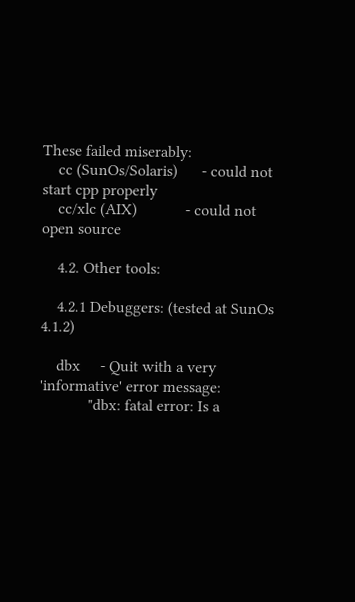These failed miserably:
    cc (SunOs/Solaris)      - could not start cpp properly
    cc/xlc (AIX)            - could not open source

    4.2. Other tools:

    4.2.1 Debuggers: (tested at SunOs 4.1.2)

    dbx     - Quit with a very 'informative' error message:
            "dbx: fatal error: Is a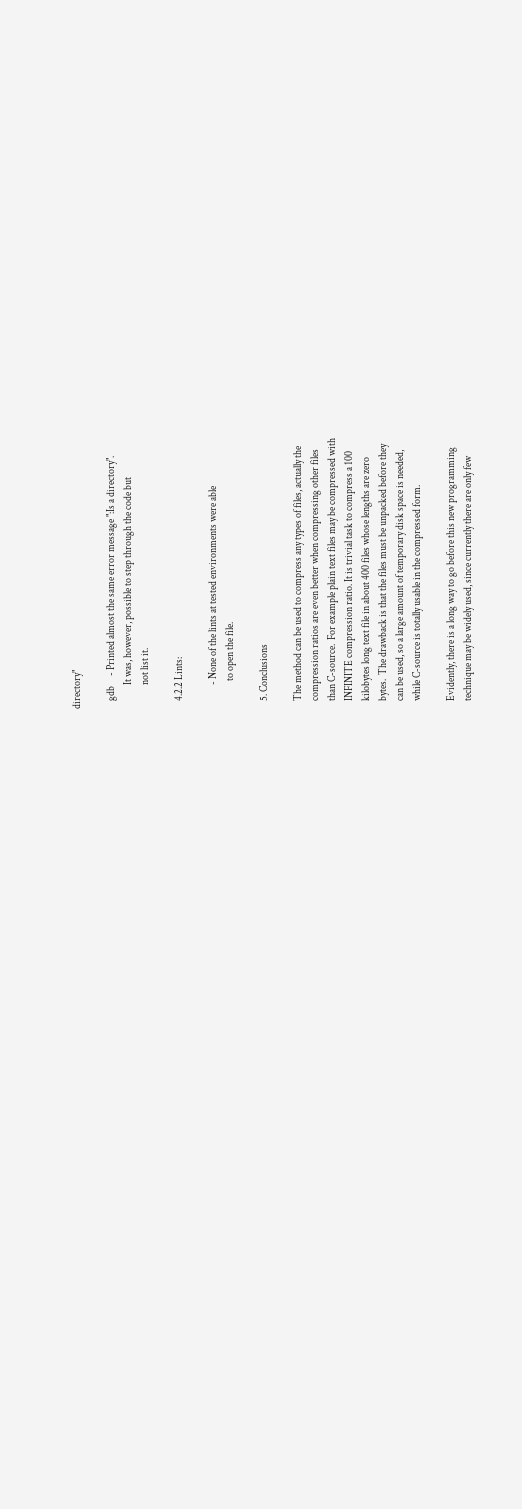directory"

    gdb     - Printed almost the same error message ":Is a directory".
            It was, however, possible to step through the code but
            not list it.

    4.2.2 Lints:

            - None of the lints at tested environments were able
              to open the file.

    5. Conclusions

    The method can be used to compress any types of files, actually the
    compression ratios are even better when compressing other files
    than C-source.  For example plain text files may be compressed with
    INFINITE compression ratio. It is trivial task to compress a 100
    kilobytes long text file in about 400 files whose lengths are zero
    bytes.  The drawback is that the files must be unpacked before they
    can be used, so a large amount of temporary disk space is needed,
    while C-source is totally usable in the compressed form.

    Evidently, there is a long way to go before this new programming
    technique may be widely used, since currently there are only few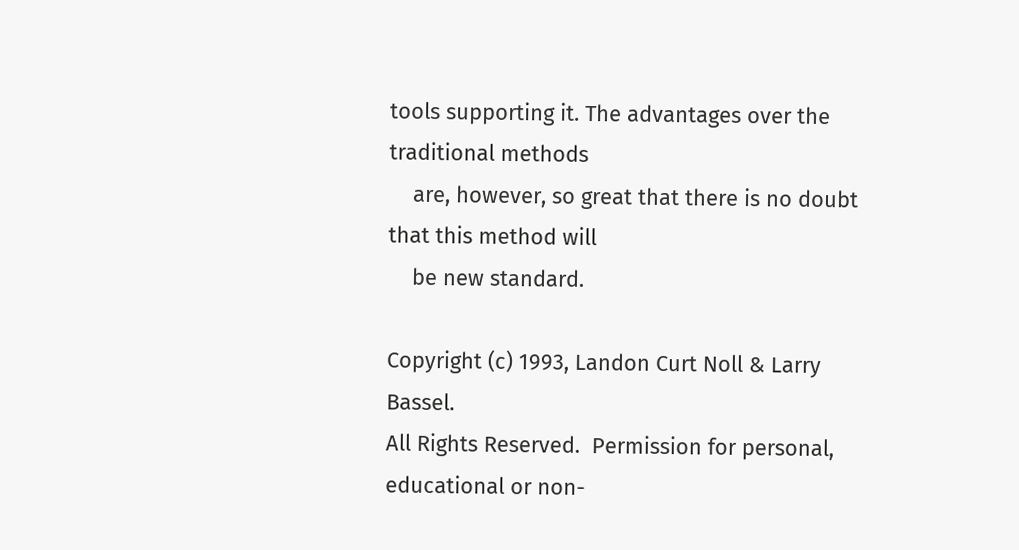tools supporting it. The advantages over the traditional methods
    are, however, so great that there is no doubt that this method will
    be new standard.

Copyright (c) 1993, Landon Curt Noll & Larry Bassel.
All Rights Reserved.  Permission for personal, educational or non-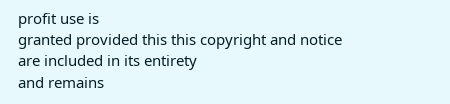profit use is
granted provided this this copyright and notice are included in its entirety
and remains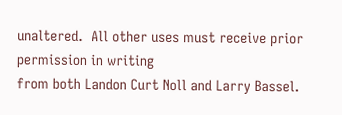unaltered.  All other uses must receive prior permission in writing
from both Landon Curt Noll and Larry Bassel.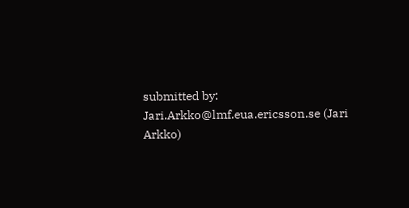submitted by: Jari.Arkko@lmf.eua.ericsson.se (Jari Arkko)